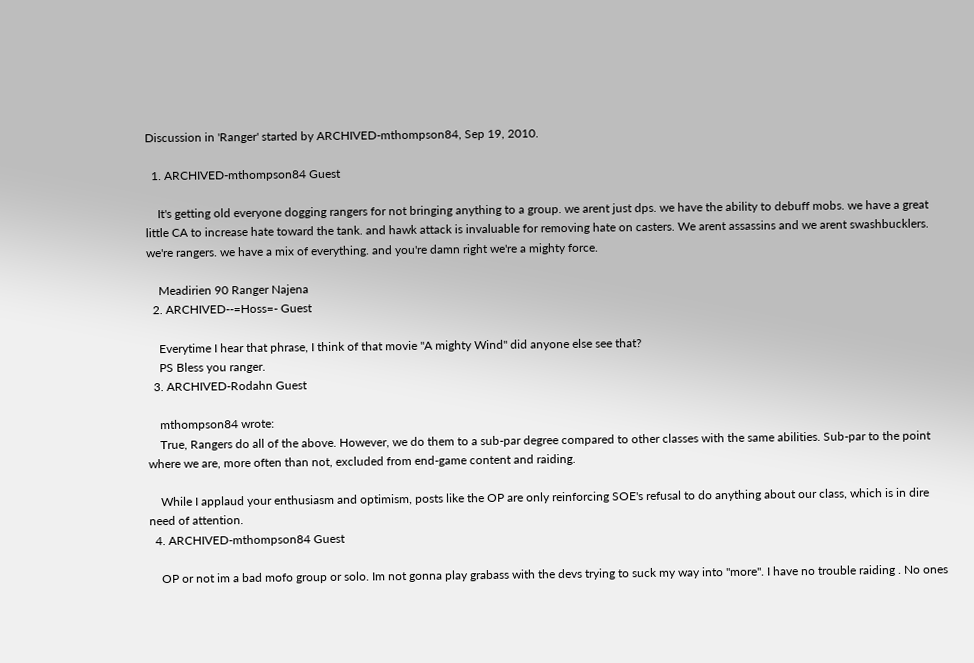Discussion in 'Ranger' started by ARCHIVED-mthompson84, Sep 19, 2010.

  1. ARCHIVED-mthompson84 Guest

    It's getting old everyone dogging rangers for not bringing anything to a group. we arent just dps. we have the ability to debuff mobs. we have a great little CA to increase hate toward the tank. and hawk attack is invaluable for removing hate on casters. We arent assassins and we arent swashbucklers. we're rangers. we have a mix of everything. and you're damn right we're a mighty force.

    Meadirien 90 Ranger Najena
  2. ARCHIVED--=Hoss=- Guest

    Everytime I hear that phrase, I think of that movie "A mighty Wind" did anyone else see that?
    PS Bless you ranger.
  3. ARCHIVED-Rodahn Guest

    mthompson84 wrote:
    True, Rangers do all of the above. However, we do them to a sub-par degree compared to other classes with the same abilities. Sub-par to the point where we are, more often than not, excluded from end-game content and raiding.

    While I applaud your enthusiasm and optimism, posts like the OP are only reinforcing SOE's refusal to do anything about our class, which is in dire need of attention.
  4. ARCHIVED-mthompson84 Guest

    OP or not im a bad mofo group or solo. Im not gonna play grabass with the devs trying to suck my way into "more". I have no trouble raiding . No ones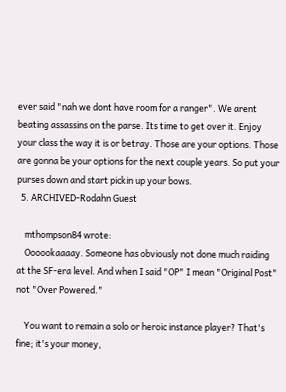ever said "nah we dont have room for a ranger". We arent beating assassins on the parse. Its time to get over it. Enjoy your class the way it is or betray. Those are your options. Those are gonna be your options for the next couple years. So put your purses down and start pickin up your bows.
  5. ARCHIVED-Rodahn Guest

    mthompson84 wrote:
    Oooookaaaay. Someone has obviously not done much raiding at the SF-era level. And when I said "OP" I mean "Original Post" not "Over Powered."

    You want to remain a solo or heroic instance player? That's fine; it's your money,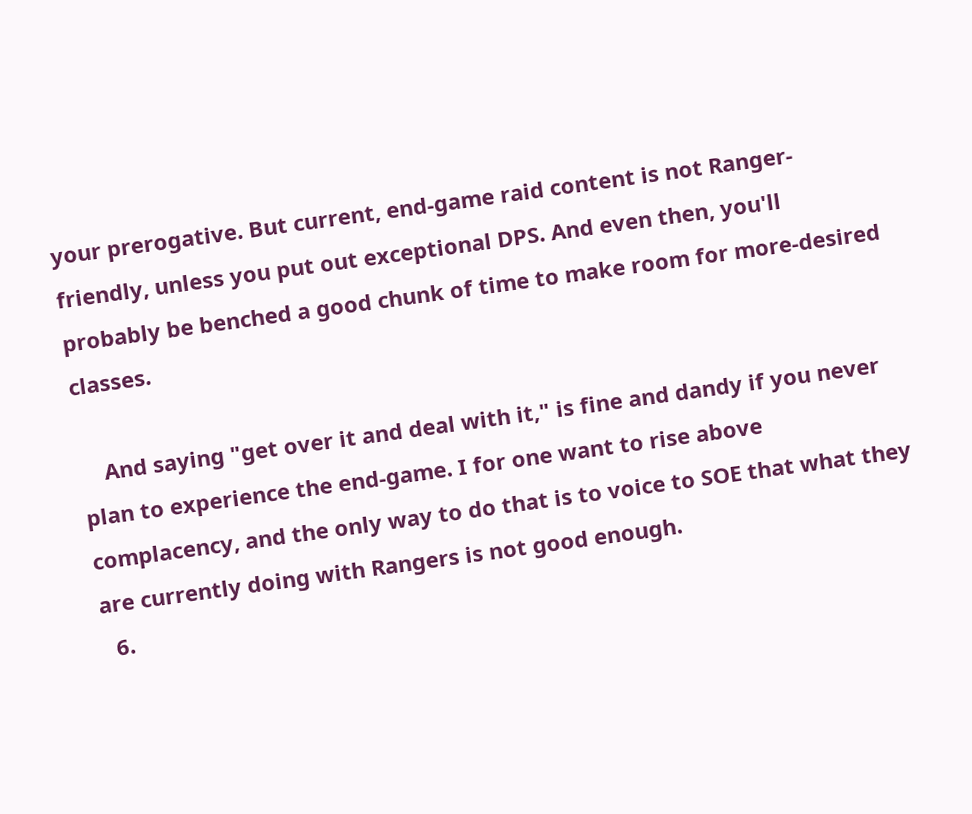your prerogative. But current, end-game raid content is not Ranger-friendly, unless you put out exceptional DPS. And even then, you'll probably be benched a good chunk of time to make room for more-desired classes.

    And saying "get over it and deal with it," is fine and dandy if you never plan to experience the end-game. I for one want to rise above complacency, and the only way to do that is to voice to SOE that what they are currently doing with Rangers is not good enough.
  6.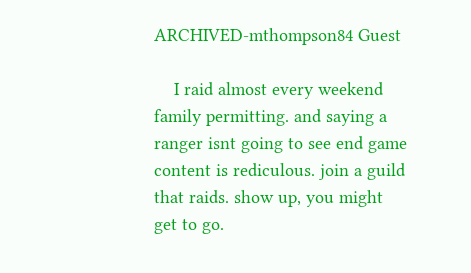ARCHIVED-mthompson84 Guest

    I raid almost every weekend family permitting. and saying a ranger isnt going to see end game content is rediculous. join a guild that raids. show up, you might get to go.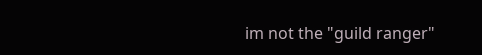im not the "guild ranger"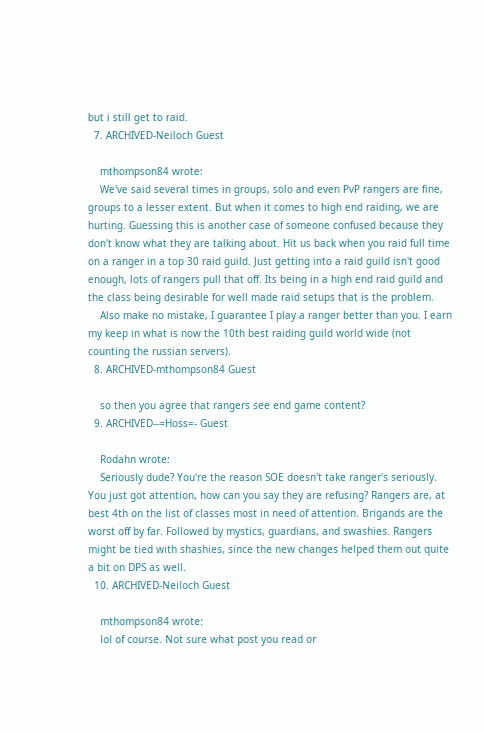but i still get to raid.
  7. ARCHIVED-Neiloch Guest

    mthompson84 wrote:
    We've said several times in groups, solo and even PvP rangers are fine, groups to a lesser extent. But when it comes to high end raiding, we are hurting. Guessing this is another case of someone confused because they don't know what they are talking about. Hit us back when you raid full time on a ranger in a top 30 raid guild. Just getting into a raid guild isn't good enough, lots of rangers pull that off. Its being in a high end raid guild and the class being desirable for well made raid setups that is the problem.
    Also make no mistake, I guarantee I play a ranger better than you. I earn my keep in what is now the 10th best raiding guild world wide (not counting the russian servers).
  8. ARCHIVED-mthompson84 Guest

    so then you agree that rangers see end game content?
  9. ARCHIVED--=Hoss=- Guest

    Rodahn wrote:
    Seriously dude? You're the reason SOE doesn't take ranger's seriously. You just got attention, how can you say they are refusing? Rangers are, at best 4th on the list of classes most in need of attention. Brigands are the worst off by far. Followed by mystics, guardians, and swashies. Rangers might be tied with shashies, since the new changes helped them out quite a bit on DPS as well.
  10. ARCHIVED-Neiloch Guest

    mthompson84 wrote:
    lol of course. Not sure what post you read or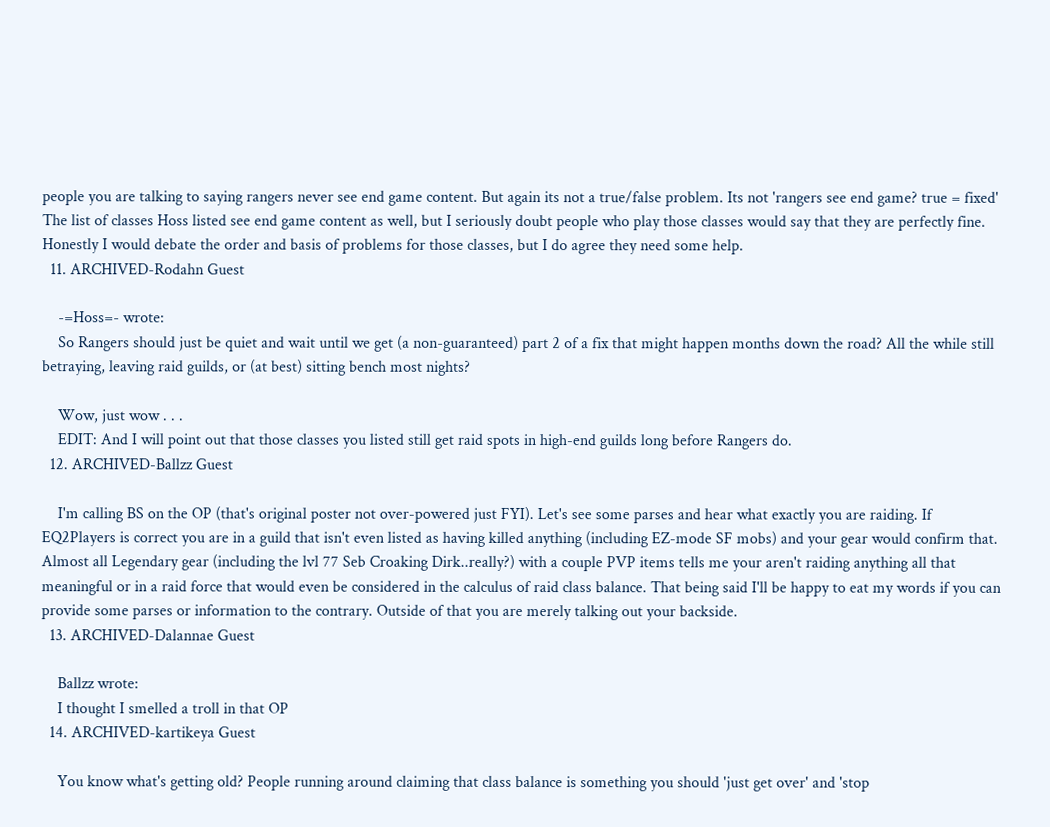people you are talking to saying rangers never see end game content. But again its not a true/false problem. Its not 'rangers see end game? true = fixed' The list of classes Hoss listed see end game content as well, but I seriously doubt people who play those classes would say that they are perfectly fine. Honestly I would debate the order and basis of problems for those classes, but I do agree they need some help.
  11. ARCHIVED-Rodahn Guest

    -=Hoss=- wrote:
    So Rangers should just be quiet and wait until we get (a non-guaranteed) part 2 of a fix that might happen months down the road? All the while still betraying, leaving raid guilds, or (at best) sitting bench most nights?

    Wow, just wow . . .
    EDIT: And I will point out that those classes you listed still get raid spots in high-end guilds long before Rangers do.
  12. ARCHIVED-Ballzz Guest

    I'm calling BS on the OP (that's original poster not over-powered just FYI). Let's see some parses and hear what exactly you are raiding. If EQ2Players is correct you are in a guild that isn't even listed as having killed anything (including EZ-mode SF mobs) and your gear would confirm that. Almost all Legendary gear (including the lvl 77 Seb Croaking Dirk..really?) with a couple PVP items tells me your aren't raiding anything all that meaningful or in a raid force that would even be considered in the calculus of raid class balance. That being said I'll be happy to eat my words if you can provide some parses or information to the contrary. Outside of that you are merely talking out your backside.
  13. ARCHIVED-Dalannae Guest

    Ballzz wrote:
    I thought I smelled a troll in that OP
  14. ARCHIVED-kartikeya Guest

    You know what's getting old? People running around claiming that class balance is something you should 'just get over' and 'stop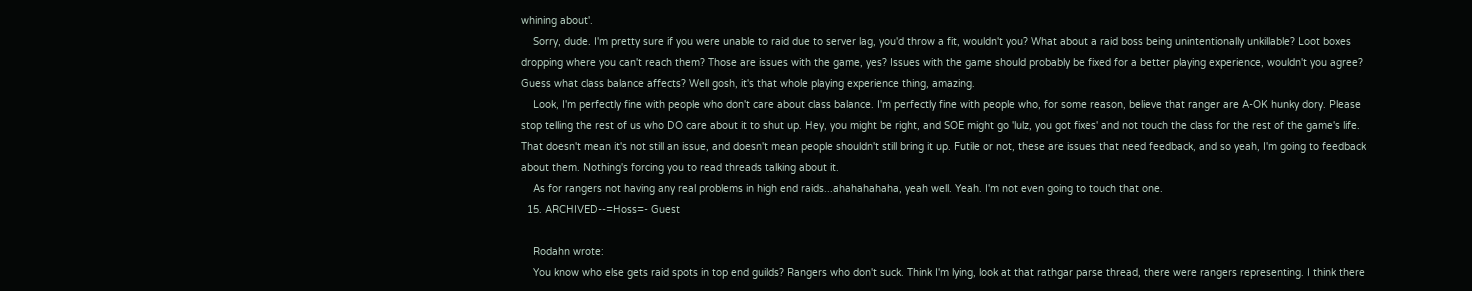whining about'.
    Sorry, dude. I'm pretty sure if you were unable to raid due to server lag, you'd throw a fit, wouldn't you? What about a raid boss being unintentionally unkillable? Loot boxes dropping where you can't reach them? Those are issues with the game, yes? Issues with the game should probably be fixed for a better playing experience, wouldn't you agree? Guess what class balance affects? Well gosh, it's that whole playing experience thing, amazing.
    Look, I'm perfectly fine with people who don't care about class balance. I'm perfectly fine with people who, for some reason, believe that ranger are A-OK hunky dory. Please stop telling the rest of us who DO care about it to shut up. Hey, you might be right, and SOE might go 'lulz, you got fixes' and not touch the class for the rest of the game's life. That doesn't mean it's not still an issue, and doesn't mean people shouldn't still bring it up. Futile or not, these are issues that need feedback, and so yeah, I'm going to feedback about them. Nothing's forcing you to read threads talking about it.
    As for rangers not having any real problems in high end raids...ahahahahaha, yeah well. Yeah. I'm not even going to touch that one.
  15. ARCHIVED--=Hoss=- Guest

    Rodahn wrote:
    You know who else gets raid spots in top end guilds? Rangers who don't suck. Think I'm lying, look at that rathgar parse thread, there were rangers representing. I think there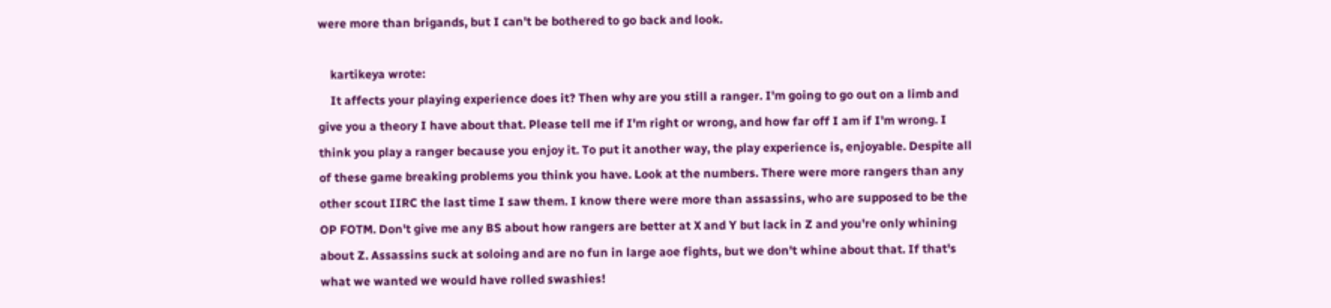were more than brigands, but I can't be bothered to go back and look.

    kartikeya wrote:
    It affects your playing experience does it? Then why are you still a ranger. I'm going to go out on a limb and give you a theory I have about that. Please tell me if I'm right or wrong, and how far off I am if I'm wrong. I think you play a ranger because you enjoy it. To put it another way, the play experience is, enjoyable. Despite all of these game breaking problems you think you have. Look at the numbers. There were more rangers than any other scout IIRC the last time I saw them. I know there were more than assassins, who are supposed to be the OP FOTM. Don't give me any BS about how rangers are better at X and Y but lack in Z and you're only whining about Z. Assassins suck at soloing and are no fun in large aoe fights, but we don't whine about that. If that's what we wanted we would have rolled swashies!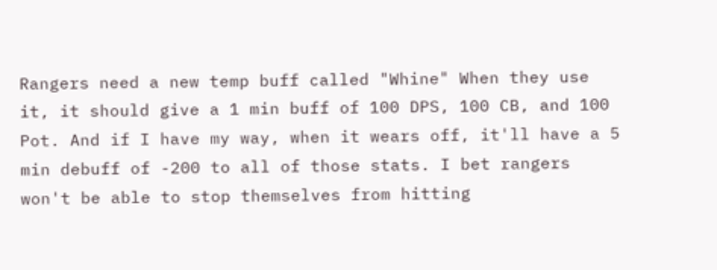Rangers need a new temp buff called "Whine" When they use it, it should give a 1 min buff of 100 DPS, 100 CB, and 100 Pot. And if I have my way, when it wears off, it'll have a 5 min debuff of -200 to all of those stats. I bet rangers won't be able to stop themselves from hitting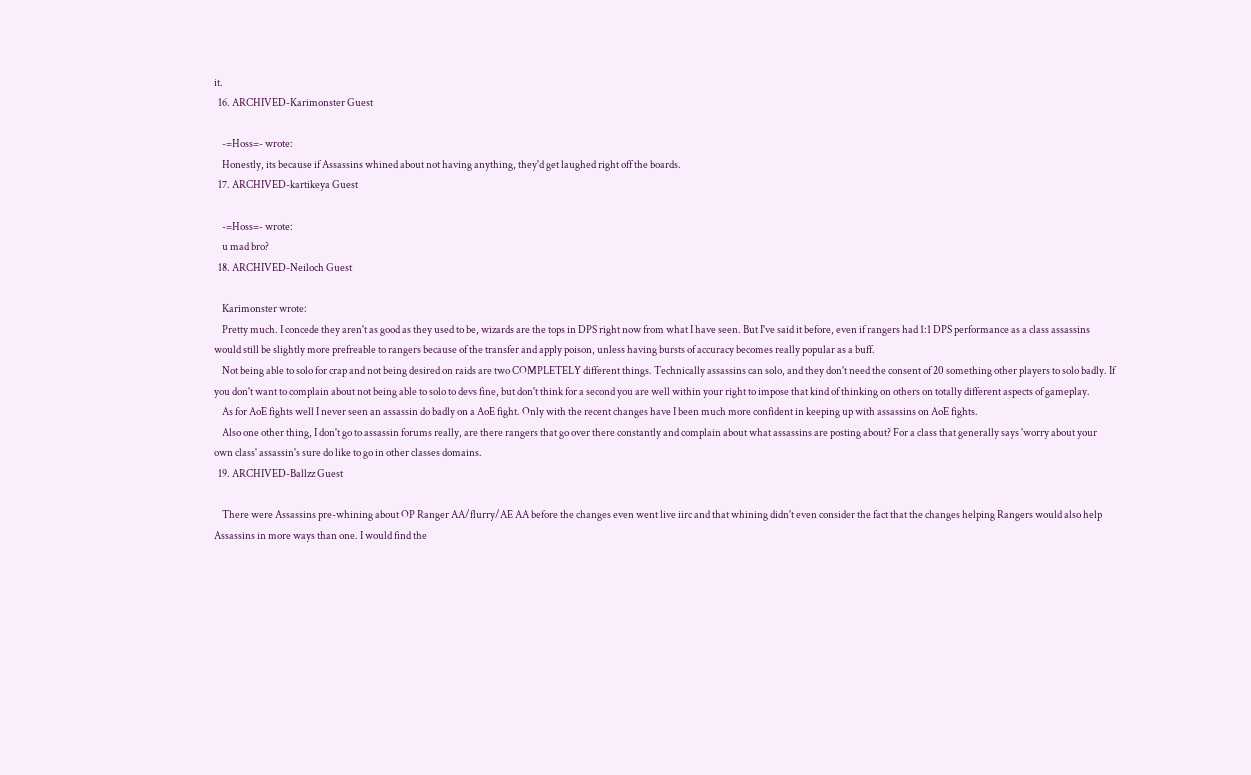it.
  16. ARCHIVED-Karimonster Guest

    -=Hoss=- wrote:
    Honestly, its because if Assassins whined about not having anything, they'd get laughed right off the boards.
  17. ARCHIVED-kartikeya Guest

    -=Hoss=- wrote:
    u mad bro?
  18. ARCHIVED-Neiloch Guest

    Karimonster wrote:
    Pretty much. I concede they aren't as good as they used to be, wizards are the tops in DPS right now from what I have seen. But I've said it before, even if rangers had 1:1 DPS performance as a class assassins would still be slightly more prefreable to rangers because of the transfer and apply poison, unless having bursts of accuracy becomes really popular as a buff.
    Not being able to solo for crap and not being desired on raids are two COMPLETELY different things. Technically assassins can solo, and they don't need the consent of 20 something other players to solo badly. If you don't want to complain about not being able to solo to devs fine, but don't think for a second you are well within your right to impose that kind of thinking on others on totally different aspects of gameplay.
    As for AoE fights well I never seen an assassin do badly on a AoE fight. Only with the recent changes have I been much more confident in keeping up with assassins on AoE fights.
    Also one other thing, I don't go to assassin forums really, are there rangers that go over there constantly and complain about what assassins are posting about? For a class that generally says 'worry about your own class' assassin's sure do like to go in other classes domains.
  19. ARCHIVED-Ballzz Guest

    There were Assassins pre-whining about OP Ranger AA/flurry/AE AA before the changes even went live iirc and that whining didn't even consider the fact that the changes helping Rangers would also help Assassins in more ways than one. I would find the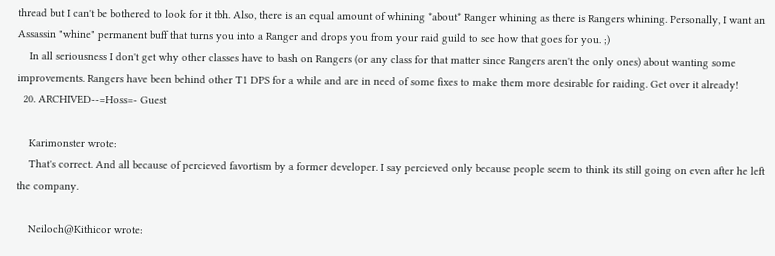thread but I can't be bothered to look for it tbh. Also, there is an equal amount of whining *about* Ranger whining as there is Rangers whining. Personally, I want an Assassin "whine" permanent buff that turns you into a Ranger and drops you from your raid guild to see how that goes for you. ;)
    In all seriousness I don't get why other classes have to bash on Rangers (or any class for that matter since Rangers aren't the only ones) about wanting some improvements. Rangers have been behind other T1 DPS for a while and are in need of some fixes to make them more desirable for raiding. Get over it already!
  20. ARCHIVED--=Hoss=- Guest

    Karimonster wrote:
    That's correct. And all because of percieved favortism by a former developer. I say percieved only because people seem to think its still going on even after he left the company.

    Neiloch@Kithicor wrote: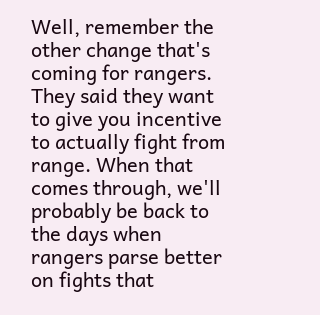Well, remember the other change that's coming for rangers. They said they want to give you incentive to actually fight from range. When that comes through, we'll probably be back to the days when rangers parse better on fights that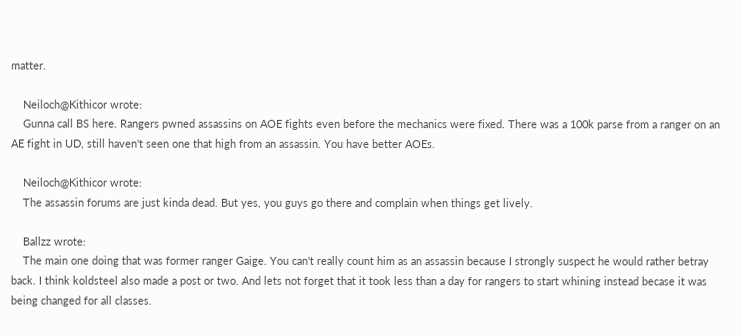matter.

    Neiloch@Kithicor wrote:
    Gunna call BS here. Rangers pwned assassins on AOE fights even before the mechanics were fixed. There was a 100k parse from a ranger on an AE fight in UD, still haven't seen one that high from an assassin. You have better AOEs.

    Neiloch@Kithicor wrote:
    The assassin forums are just kinda dead. But yes, you guys go there and complain when things get lively.

    Ballzz wrote:
    The main one doing that was former ranger Gaige. You can't really count him as an assassin because I strongly suspect he would rather betray back. I think koldsteel also made a post or two. And lets not forget that it took less than a day for rangers to start whining instead becase it was being changed for all classes.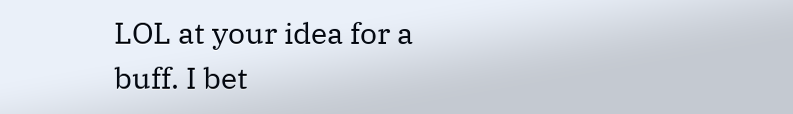LOL at your idea for a buff. I bet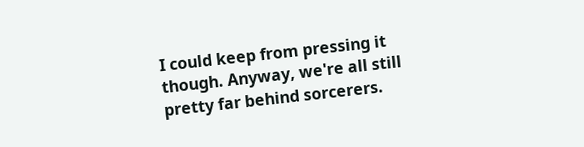I could keep from pressing it though. Anyway, we're all still pretty far behind sorcerers.